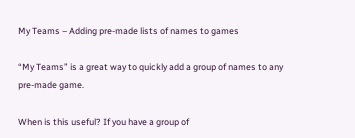My Teams – Adding pre-made lists of names to games

“My Teams” is a great way to quickly add a group of names to any pre-made game.

When is this useful? If you have a group of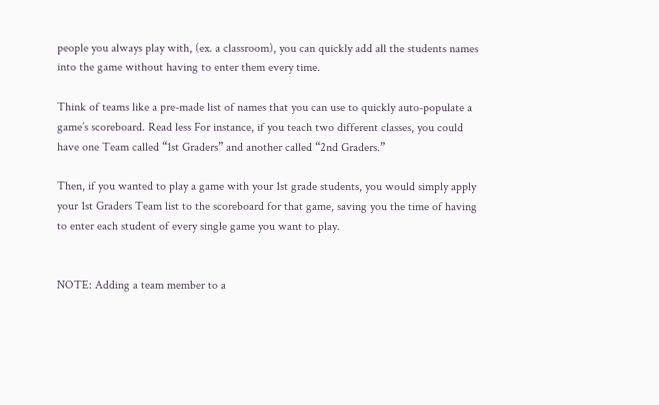people you always play with, (ex. a classroom), you can quickly add all the students names into the game without having to enter them every time.

Think of teams like a pre-made list of names that you can use to quickly auto-populate a game’s scoreboard. Read less For instance, if you teach two different classes, you could have one Team called “1st Graders” and another called “2nd Graders.”

Then, if you wanted to play a game with your 1st grade students, you would simply apply your 1st Graders Team list to the scoreboard for that game, saving you the time of having to enter each student of every single game you want to play.


NOTE: Adding a team member to a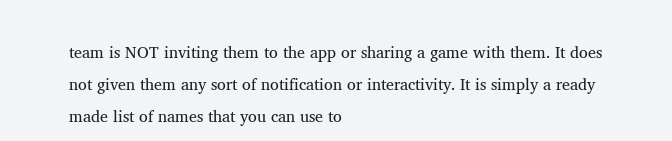team is NOT inviting them to the app or sharing a game with them. It does not given them any sort of notification or interactivity. It is simply a ready made list of names that you can use to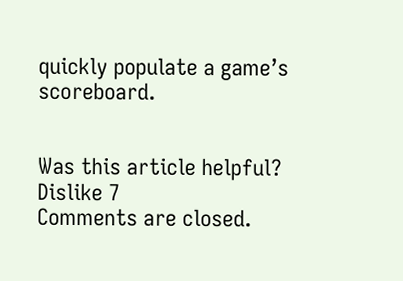quickly populate a game’s scoreboard.


Was this article helpful?
Dislike 7
Comments are closed.